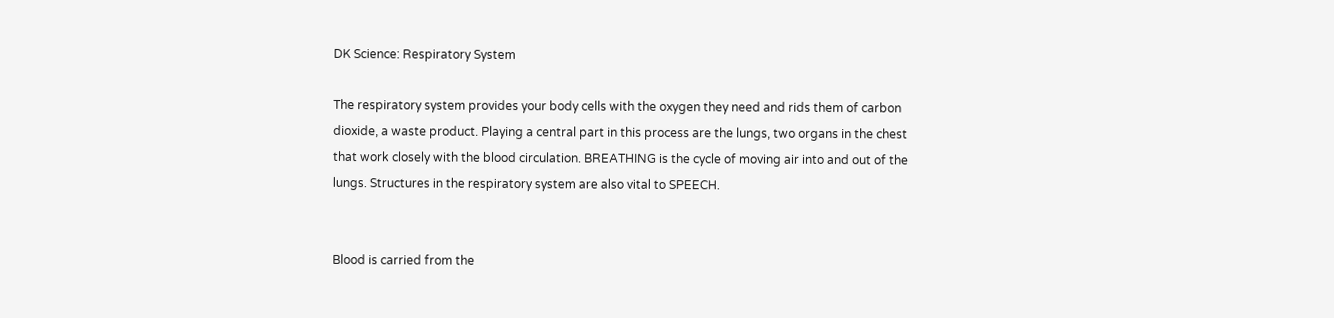DK Science: Respiratory System

The respiratory system provides your body cells with the oxygen they need and rids them of carbon dioxide, a waste product. Playing a central part in this process are the lungs, two organs in the chest that work closely with the blood circulation. BREATHING is the cycle of moving air into and out of the lungs. Structures in the respiratory system are also vital to SPEECH.


Blood is carried from the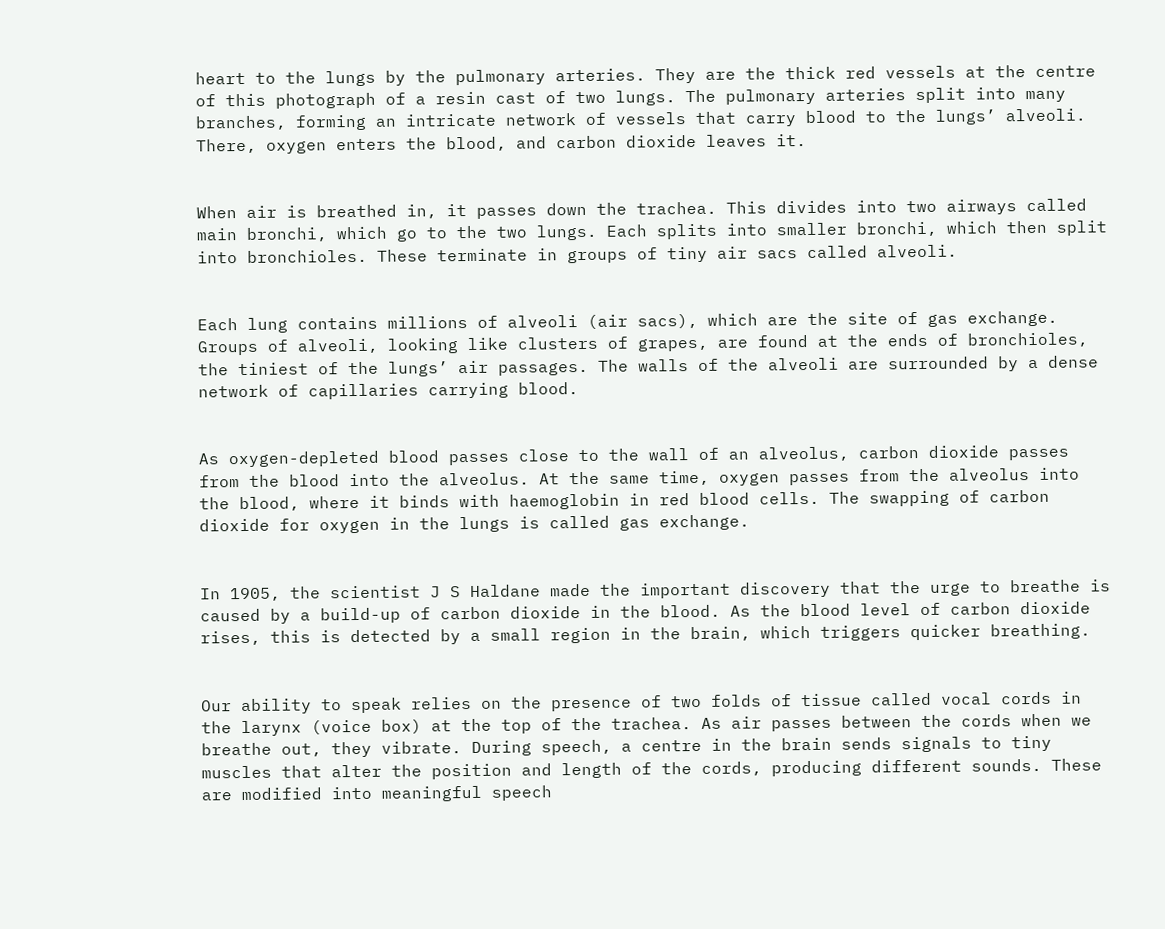heart to the lungs by the pulmonary arteries. They are the thick red vessels at the centre of this photograph of a resin cast of two lungs. The pulmonary arteries split into many branches, forming an intricate network of vessels that carry blood to the lungs’ alveoli. There, oxygen enters the blood, and carbon dioxide leaves it.


When air is breathed in, it passes down the trachea. This divides into two airways called main bronchi, which go to the two lungs. Each splits into smaller bronchi, which then split into bronchioles. These terminate in groups of tiny air sacs called alveoli.


Each lung contains millions of alveoli (air sacs), which are the site of gas exchange. Groups of alveoli, looking like clusters of grapes, are found at the ends of bronchioles, the tiniest of the lungs’ air passages. The walls of the alveoli are surrounded by a dense network of capillaries carrying blood.


As oxygen-depleted blood passes close to the wall of an alveolus, carbon dioxide passes from the blood into the alveolus. At the same time, oxygen passes from the alveolus into the blood, where it binds with haemoglobin in red blood cells. The swapping of carbon dioxide for oxygen in the lungs is called gas exchange.


In 1905, the scientist J S Haldane made the important discovery that the urge to breathe is caused by a build-up of carbon dioxide in the blood. As the blood level of carbon dioxide rises, this is detected by a small region in the brain, which triggers quicker breathing.


Our ability to speak relies on the presence of two folds of tissue called vocal cords in the larynx (voice box) at the top of the trachea. As air passes between the cords when we breathe out, they vibrate. During speech, a centre in the brain sends signals to tiny muscles that alter the position and length of the cords, producing different sounds. These are modified into meaningful speech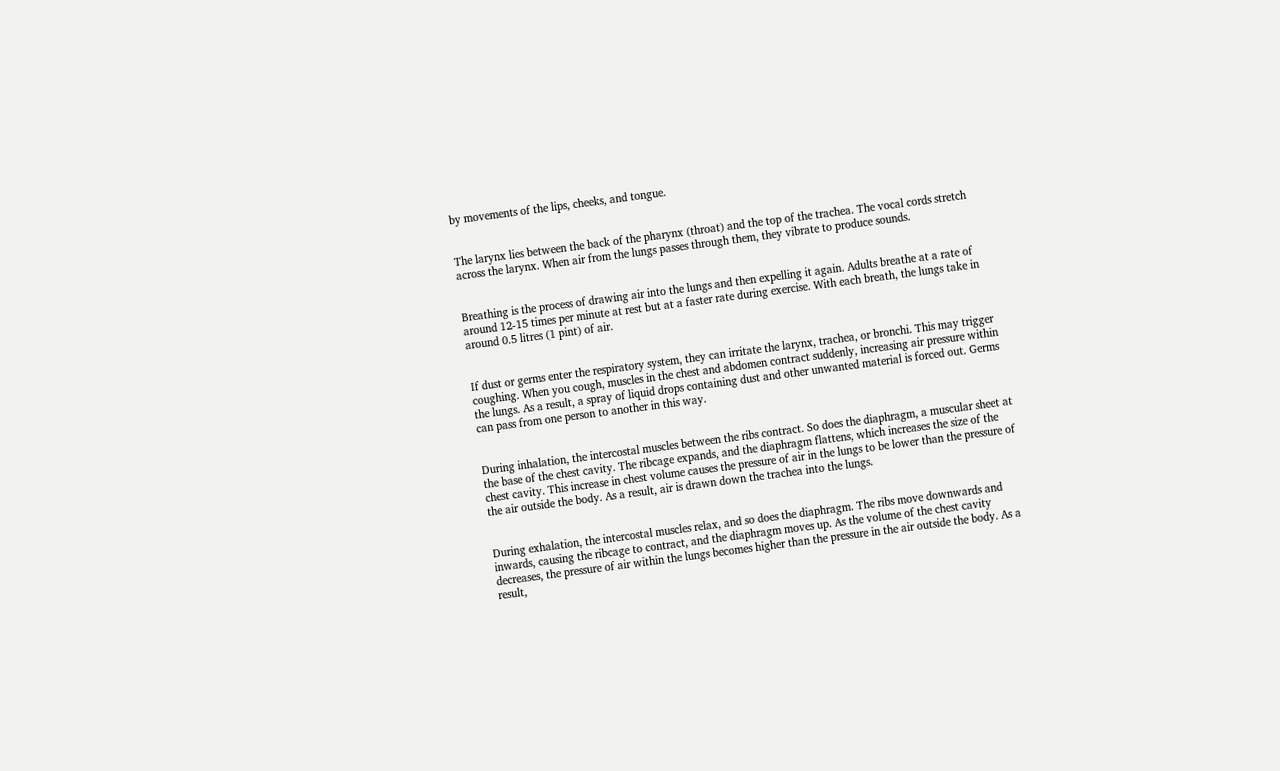by movements of the lips, cheeks, and tongue.


The larynx lies between the back of the pharynx (throat) and the top of the trachea. The vocal cords stretch across the larynx. When air from the lungs passes through them, they vibrate to produce sounds.


Breathing is the process of drawing air into the lungs and then expelling it again. Adults breathe at a rate of around 12-15 times per minute at rest but at a faster rate during exercise. With each breath, the lungs take in around 0.5 litres (1 pint) of air.


If dust or germs enter the respiratory system, they can irritate the larynx, trachea, or bronchi. This may trigger coughing. When you cough, muscles in the chest and abdomen contract suddenly, increasing air pressure within the lungs. As a result, a spray of liquid drops containing dust and other unwanted material is forced out. Germs can pass from one person to another in this way.


During inhalation, the intercostal muscles between the ribs contract. So does the diaphragm, a muscular sheet at the base of the chest cavity. The ribcage expands, and the diaphragm flattens, which increases the size of the chest cavity. This increase in chest volume causes the pressure of air in the lungs to be lower than the pressure of the air outside the body. As a result, air is drawn down the trachea into the lungs.


During exhalation, the intercostal muscles relax, and so does the diaphragm. The ribs move downwards and inwards, causing the ribcage to contract, and the diaphragm moves up. As the volume of the chest cavity decreases, the pressure of air within the lungs becomes higher than the pressure in the air outside the body. As a result,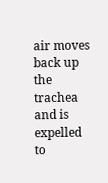air moves back up the trachea and is expelled to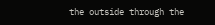the outside through the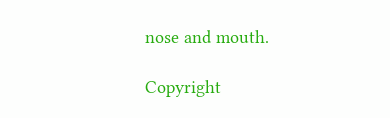nose and mouth.

Copyright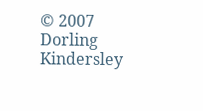© 2007 Dorling Kindersley